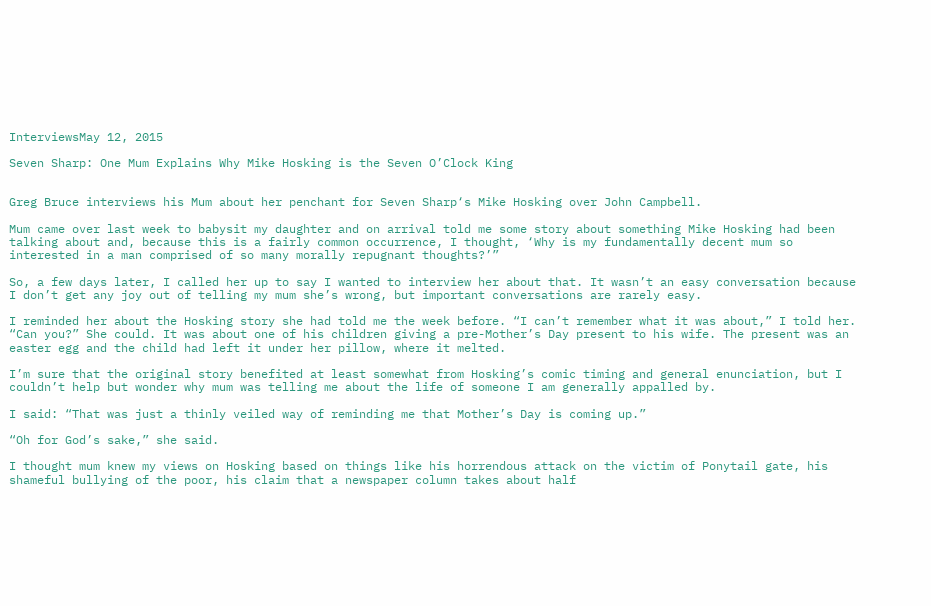InterviewsMay 12, 2015

Seven Sharp: One Mum Explains Why Mike Hosking is the Seven O’Clock King


Greg Bruce interviews his Mum about her penchant for Seven Sharp‘s Mike Hosking over John Campbell.

Mum came over last week to babysit my daughter and on arrival told me some story about something Mike Hosking had been talking about and, because this is a fairly common occurrence, I thought, ‘Why is my fundamentally decent mum so interested in a man comprised of so many morally repugnant thoughts?’”

So, a few days later, I called her up to say I wanted to interview her about that. It wasn’t an easy conversation because I don’t get any joy out of telling my mum she’s wrong, but important conversations are rarely easy.

I reminded her about the Hosking story she had told me the week before. “I can’t remember what it was about,” I told her. “Can you?” She could. It was about one of his children giving a pre-Mother’s Day present to his wife. The present was an easter egg and the child had left it under her pillow, where it melted.

I’m sure that the original story benefited at least somewhat from Hosking’s comic timing and general enunciation, but I couldn’t help but wonder why mum was telling me about the life of someone I am generally appalled by.

I said: “That was just a thinly veiled way of reminding me that Mother’s Day is coming up.”

“Oh for God’s sake,” she said.

I thought mum knew my views on Hosking based on things like his horrendous attack on the victim of Ponytail gate, his shameful bullying of the poor, his claim that a newspaper column takes about half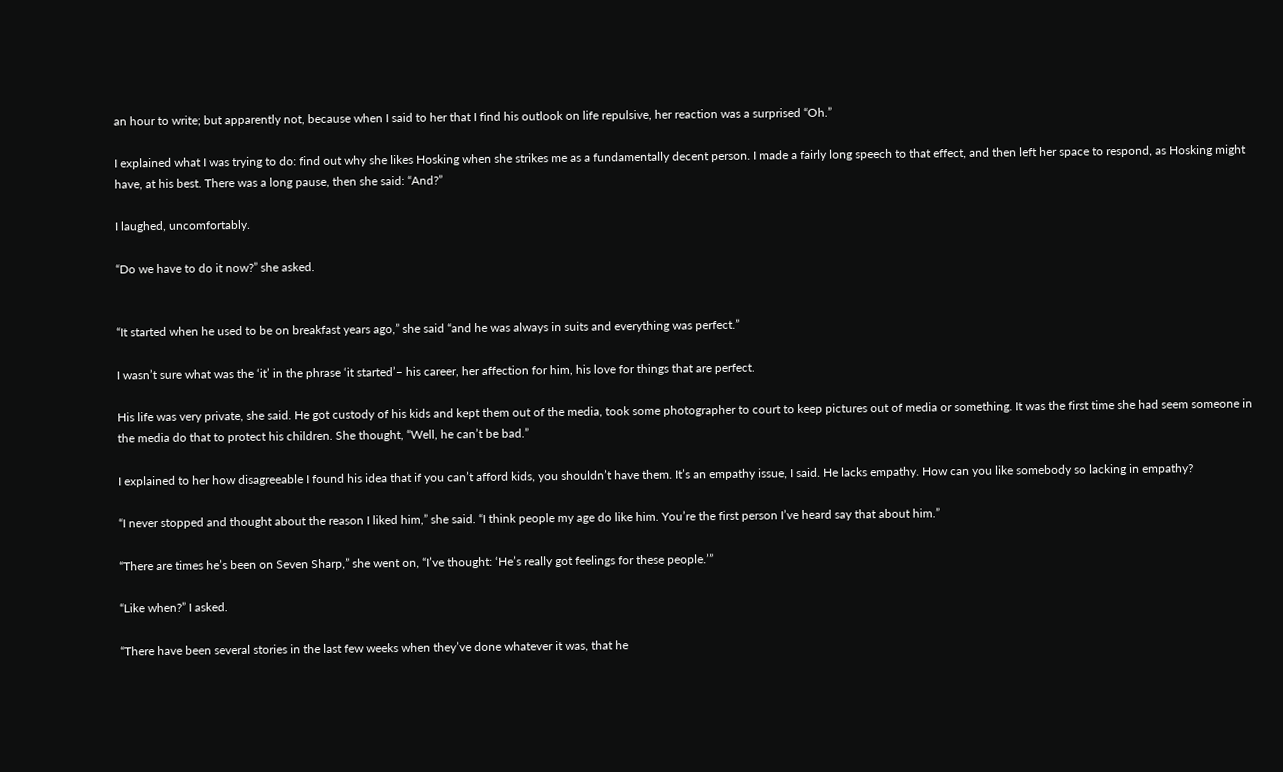an hour to write; but apparently not, because when I said to her that I find his outlook on life repulsive, her reaction was a surprised “Oh.”

I explained what I was trying to do: find out why she likes Hosking when she strikes me as a fundamentally decent person. I made a fairly long speech to that effect, and then left her space to respond, as Hosking might have, at his best. There was a long pause, then she said: “And?”

I laughed, uncomfortably.

“Do we have to do it now?” she asked.


“It started when he used to be on breakfast years ago,” she said “and he was always in suits and everything was perfect.”

I wasn’t sure what was the ‘it’ in the phrase ‘it started’– his career, her affection for him, his love for things that are perfect.

His life was very private, she said. He got custody of his kids and kept them out of the media, took some photographer to court to keep pictures out of media or something. It was the first time she had seem someone in the media do that to protect his children. She thought, “Well, he can’t be bad.”

I explained to her how disagreeable I found his idea that if you can’t afford kids, you shouldn’t have them. It’s an empathy issue, I said. He lacks empathy. How can you like somebody so lacking in empathy?

“I never stopped and thought about the reason I liked him,” she said. “I think people my age do like him. You’re the first person I’ve heard say that about him.”

“There are times he’s been on Seven Sharp,” she went on, “I’ve thought: ‘He’s really got feelings for these people.’”

“Like when?” I asked.

“There have been several stories in the last few weeks when they’ve done whatever it was, that he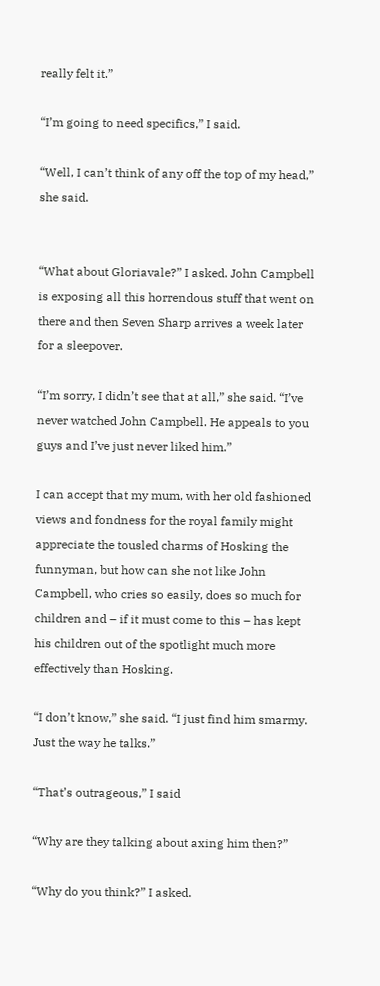really felt it.”

“I’m going to need specifics,” I said.

“Well, I can’t think of any off the top of my head,” she said.


“What about Gloriavale?” I asked. John Campbell is exposing all this horrendous stuff that went on there and then Seven Sharp arrives a week later for a sleepover.

“I’m sorry, I didn’t see that at all,” she said. “I’ve never watched John Campbell. He appeals to you guys and I’ve just never liked him.”

I can accept that my mum, with her old fashioned views and fondness for the royal family might appreciate the tousled charms of Hosking the funnyman, but how can she not like John Campbell, who cries so easily, does so much for children and – if it must come to this – has kept his children out of the spotlight much more effectively than Hosking.

“I don’t know,” she said. “I just find him smarmy. Just the way he talks.”

“That’s outrageous,” I said

“Why are they talking about axing him then?”

“Why do you think?” I asked.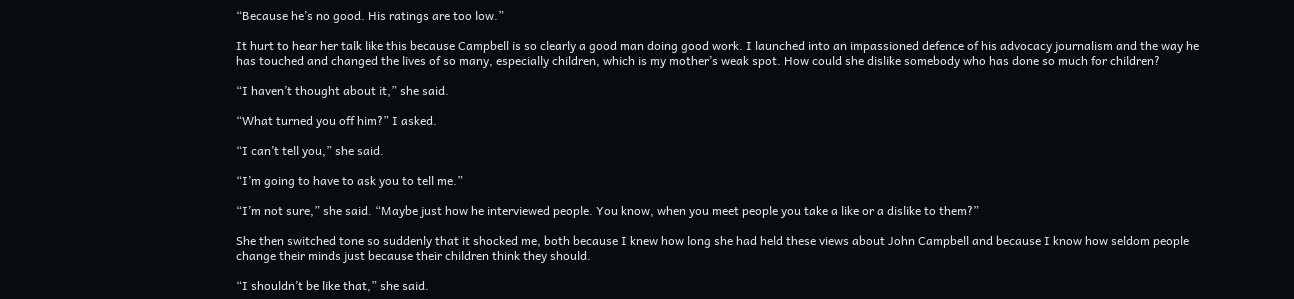“Because he’s no good. His ratings are too low.”

It hurt to hear her talk like this because Campbell is so clearly a good man doing good work. I launched into an impassioned defence of his advocacy journalism and the way he has touched and changed the lives of so many, especially children, which is my mother’s weak spot. How could she dislike somebody who has done so much for children?

“I haven’t thought about it,” she said.

“What turned you off him?” I asked.

“I can’t tell you,” she said.

“I’m going to have to ask you to tell me.”

“I’m not sure,” she said. “Maybe just how he interviewed people. You know, when you meet people you take a like or a dislike to them?”

She then switched tone so suddenly that it shocked me, both because I knew how long she had held these views about John Campbell and because I know how seldom people change their minds just because their children think they should.

“I shouldn’t be like that,” she said.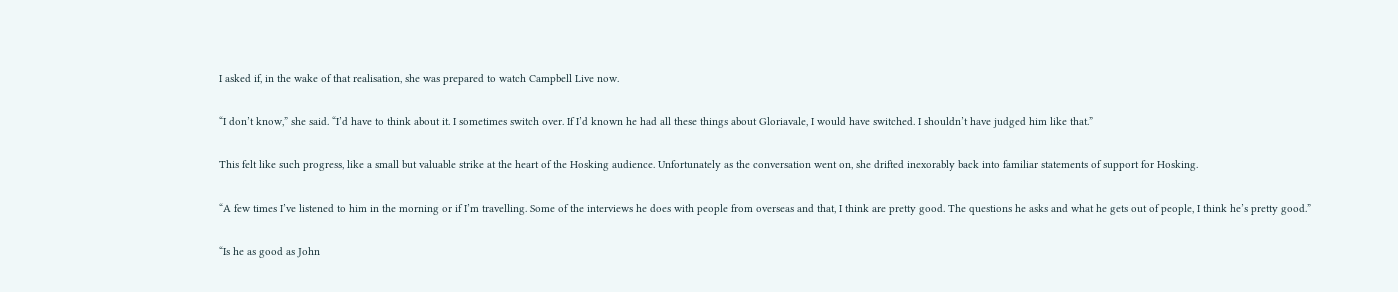I asked if, in the wake of that realisation, she was prepared to watch Campbell Live now.

“I don’t know,” she said. “I’d have to think about it. I sometimes switch over. If I’d known he had all these things about Gloriavale, I would have switched. I shouldn’t have judged him like that.”

This felt like such progress, like a small but valuable strike at the heart of the Hosking audience. Unfortunately as the conversation went on, she drifted inexorably back into familiar statements of support for Hosking.

“A few times I’ve listened to him in the morning or if I’m travelling. Some of the interviews he does with people from overseas and that, I think are pretty good. The questions he asks and what he gets out of people, I think he’s pretty good.”

“Is he as good as John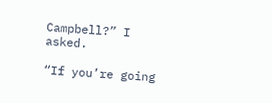Campbell?” I asked.

“If you’re going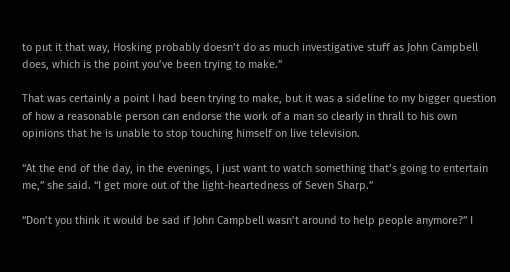to put it that way, Hosking probably doesn’t do as much investigative stuff as John Campbell does, which is the point you’ve been trying to make.”

That was certainly a point I had been trying to make, but it was a sideline to my bigger question of how a reasonable person can endorse the work of a man so clearly in thrall to his own opinions that he is unable to stop touching himself on live television.

“At the end of the day, in the evenings, I just want to watch something that’s going to entertain me,” she said. “I get more out of the light-heartedness of Seven Sharp.”

“Don’t you think it would be sad if John Campbell wasn’t around to help people anymore?” I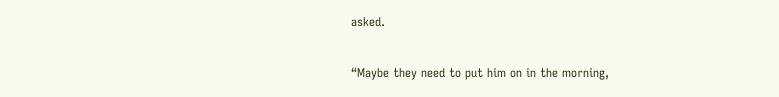asked.

“Maybe they need to put him on in the morning,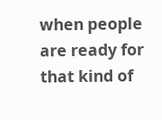when people are ready for that kind of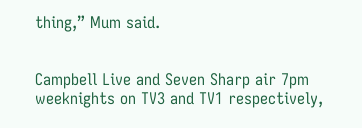thing,” Mum said.


Campbell Live and Seven Sharp air 7pm weeknights on TV3 and TV1 respectively,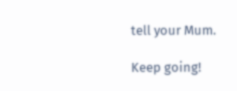tell your Mum.

Keep going!